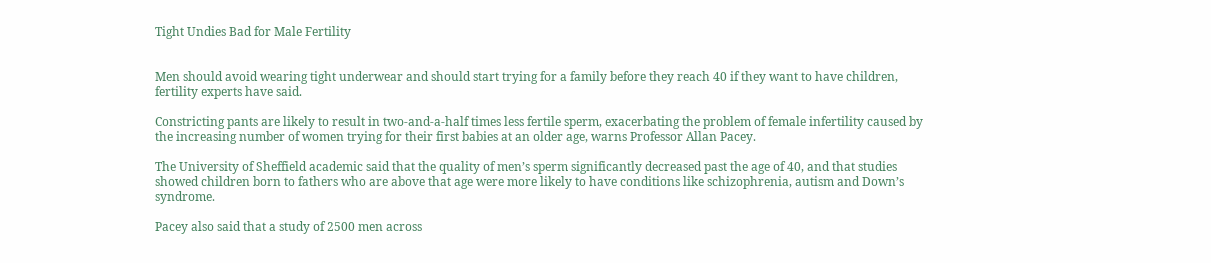Tight Undies Bad for Male Fertility


Men should avoid wearing tight underwear and should start trying for a family before they reach 40 if they want to have children, fertility experts have said.

Constricting pants are likely to result in two-and-a-half times less fertile sperm, exacerbating the problem of female infertility caused by the increasing number of women trying for their first babies at an older age, warns Professor Allan Pacey.

The University of Sheffield academic said that the quality of men’s sperm significantly decreased past the age of 40, and that studies showed children born to fathers who are above that age were more likely to have conditions like schizophrenia, autism and Down’s syndrome.

Pacey also said that a study of 2500 men across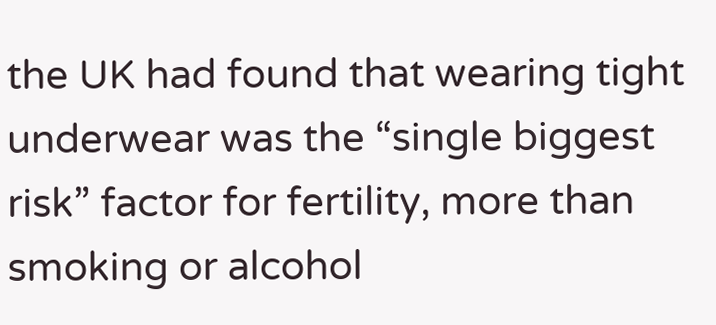the UK had found that wearing tight underwear was the “single biggest risk” factor for fertility, more than smoking or alcohol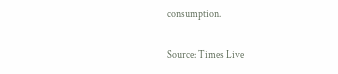consumption.

Source: Times Live